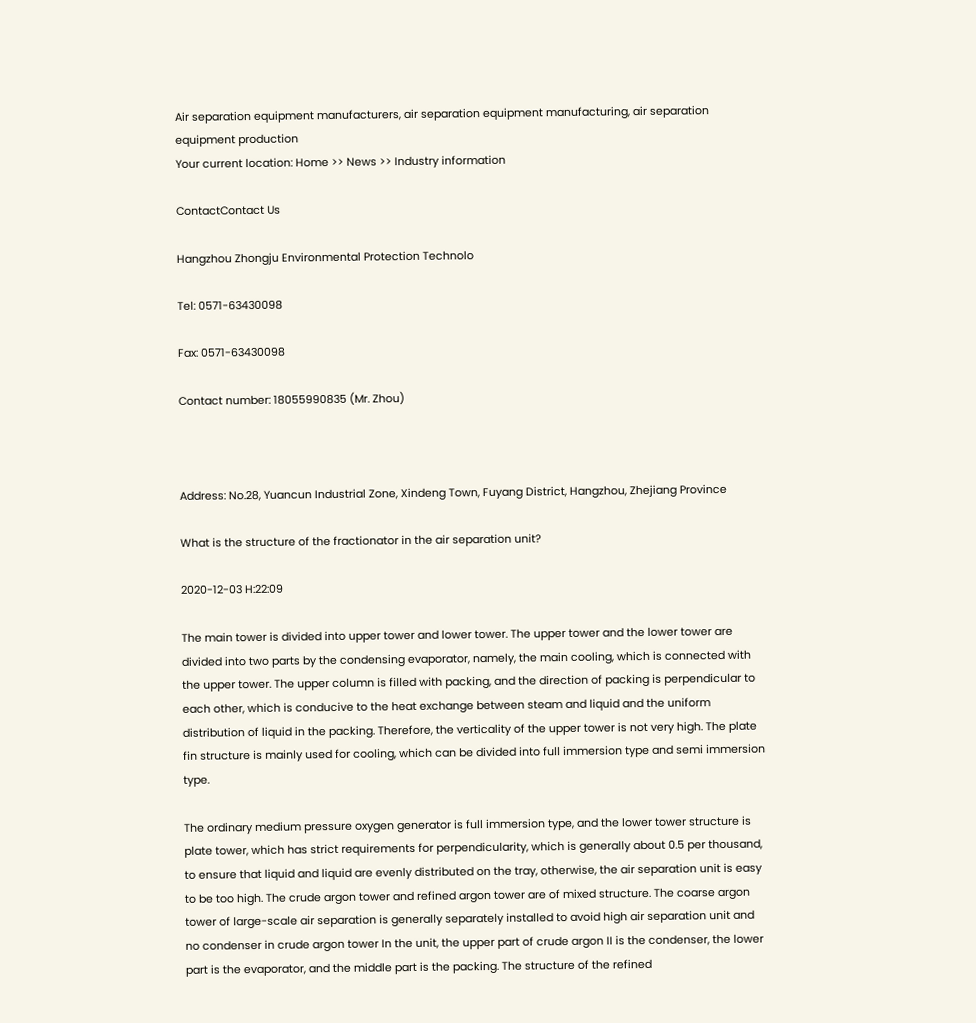Air separation equipment manufacturers, air separation equipment manufacturing, air separation equipment production
Your current location: Home >> News >> Industry information

ContactContact Us

Hangzhou Zhongju Environmental Protection Technolo

Tel: 0571-63430098

Fax: 0571-63430098

Contact number: 18055990835 (Mr. Zhou)



Address: No.28, Yuancun Industrial Zone, Xindeng Town, Fuyang District, Hangzhou, Zhejiang Province

What is the structure of the fractionator in the air separation unit?

2020-12-03 H:22:09

The main tower is divided into upper tower and lower tower. The upper tower and the lower tower are divided into two parts by the condensing evaporator, namely, the main cooling, which is connected with the upper tower. The upper column is filled with packing, and the direction of packing is perpendicular to each other, which is conducive to the heat exchange between steam and liquid and the uniform distribution of liquid in the packing. Therefore, the verticality of the upper tower is not very high. The plate fin structure is mainly used for cooling, which can be divided into full immersion type and semi immersion type.

The ordinary medium pressure oxygen generator is full immersion type, and the lower tower structure is plate tower, which has strict requirements for perpendicularity, which is generally about 0.5 per thousand, to ensure that liquid and liquid are evenly distributed on the tray, otherwise, the air separation unit is easy to be too high. The crude argon tower and refined argon tower are of mixed structure. The coarse argon tower of large-scale air separation is generally separately installed to avoid high air separation unit and no condenser in crude argon tower In the unit, the upper part of crude argon II is the condenser, the lower part is the evaporator, and the middle part is the packing. The structure of the refined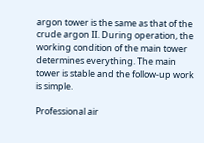argon tower is the same as that of the crude argon II. During operation, the working condition of the main tower determines everything. The main tower is stable and the follow-up work is simple.

Professional air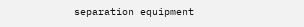separation equipment